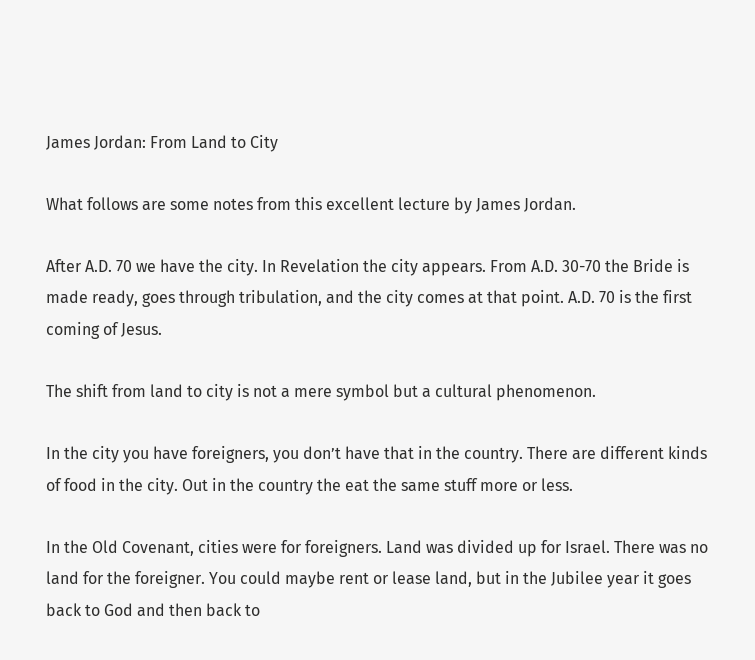James Jordan: From Land to City

What follows are some notes from this excellent lecture by James Jordan.

After A.D. 70 we have the city. In Revelation the city appears. From A.D. 30-70 the Bride is made ready, goes through tribulation, and the city comes at that point. A.D. 70 is the first coming of Jesus.

The shift from land to city is not a mere symbol but a cultural phenomenon.

In the city you have foreigners, you don’t have that in the country. There are different kinds of food in the city. Out in the country the eat the same stuff more or less.

In the Old Covenant, cities were for foreigners. Land was divided up for Israel. There was no land for the foreigner. You could maybe rent or lease land, but in the Jubilee year it goes back to God and then back to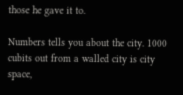those he gave it to.

Numbers tells you about the city. 1000 cubits out from a walled city is city space,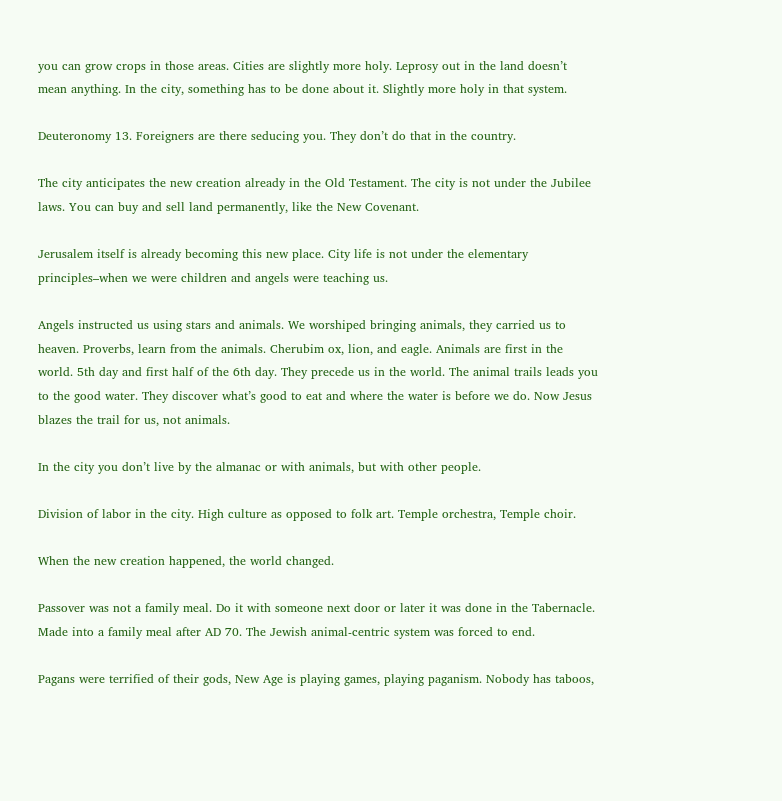you can grow crops in those areas. Cities are slightly more holy. Leprosy out in the land doesn’t mean anything. In the city, something has to be done about it. Slightly more holy in that system.

Deuteronomy 13. Foreigners are there seducing you. They don’t do that in the country.

The city anticipates the new creation already in the Old Testament. The city is not under the Jubilee laws. You can buy and sell land permanently, like the New Covenant.

Jerusalem itself is already becoming this new place. City life is not under the elementary principles–when we were children and angels were teaching us.

Angels instructed us using stars and animals. We worshiped bringing animals, they carried us to heaven. Proverbs, learn from the animals. Cherubim ox, lion, and eagle. Animals are first in the world. 5th day and first half of the 6th day. They precede us in the world. The animal trails leads you to the good water. They discover what’s good to eat and where the water is before we do. Now Jesus blazes the trail for us, not animals.

In the city you don’t live by the almanac or with animals, but with other people.

Division of labor in the city. High culture as opposed to folk art. Temple orchestra, Temple choir.

When the new creation happened, the world changed.

Passover was not a family meal. Do it with someone next door or later it was done in the Tabernacle. Made into a family meal after AD 70. The Jewish animal-centric system was forced to end.

Pagans were terrified of their gods, New Age is playing games, playing paganism. Nobody has taboos,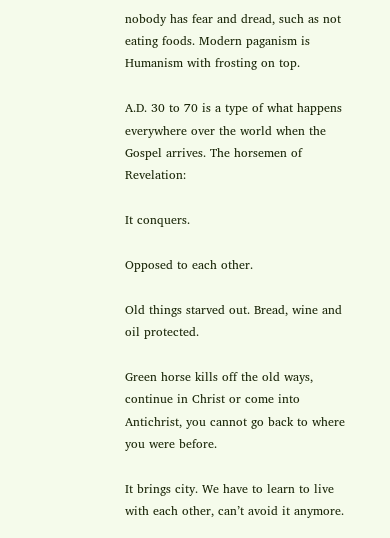nobody has fear and dread, such as not eating foods. Modern paganism is Humanism with frosting on top.

A.D. 30 to 70 is a type of what happens everywhere over the world when the Gospel arrives. The horsemen of Revelation:

It conquers.

Opposed to each other.

Old things starved out. Bread, wine and oil protected.

Green horse kills off the old ways, continue in Christ or come into Antichrist, you cannot go back to where you were before.

It brings city. We have to learn to live with each other, can’t avoid it anymore.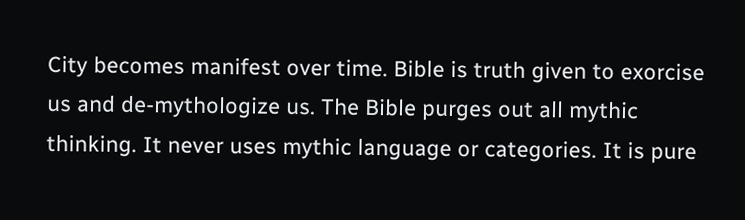City becomes manifest over time. Bible is truth given to exorcise us and de-mythologize us. The Bible purges out all mythic thinking. It never uses mythic language or categories. It is pure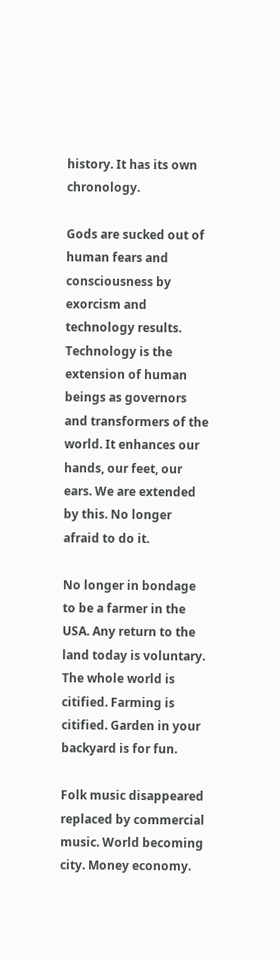history. It has its own chronology.

Gods are sucked out of human fears and consciousness by exorcism and technology results. Technology is the extension of human beings as governors and transformers of the world. It enhances our hands, our feet, our ears. We are extended by this. No longer afraid to do it.

No longer in bondage to be a farmer in the USA. Any return to the land today is voluntary. The whole world is citified. Farming is citified. Garden in your backyard is for fun.

Folk music disappeared replaced by commercial music. World becoming city. Money economy.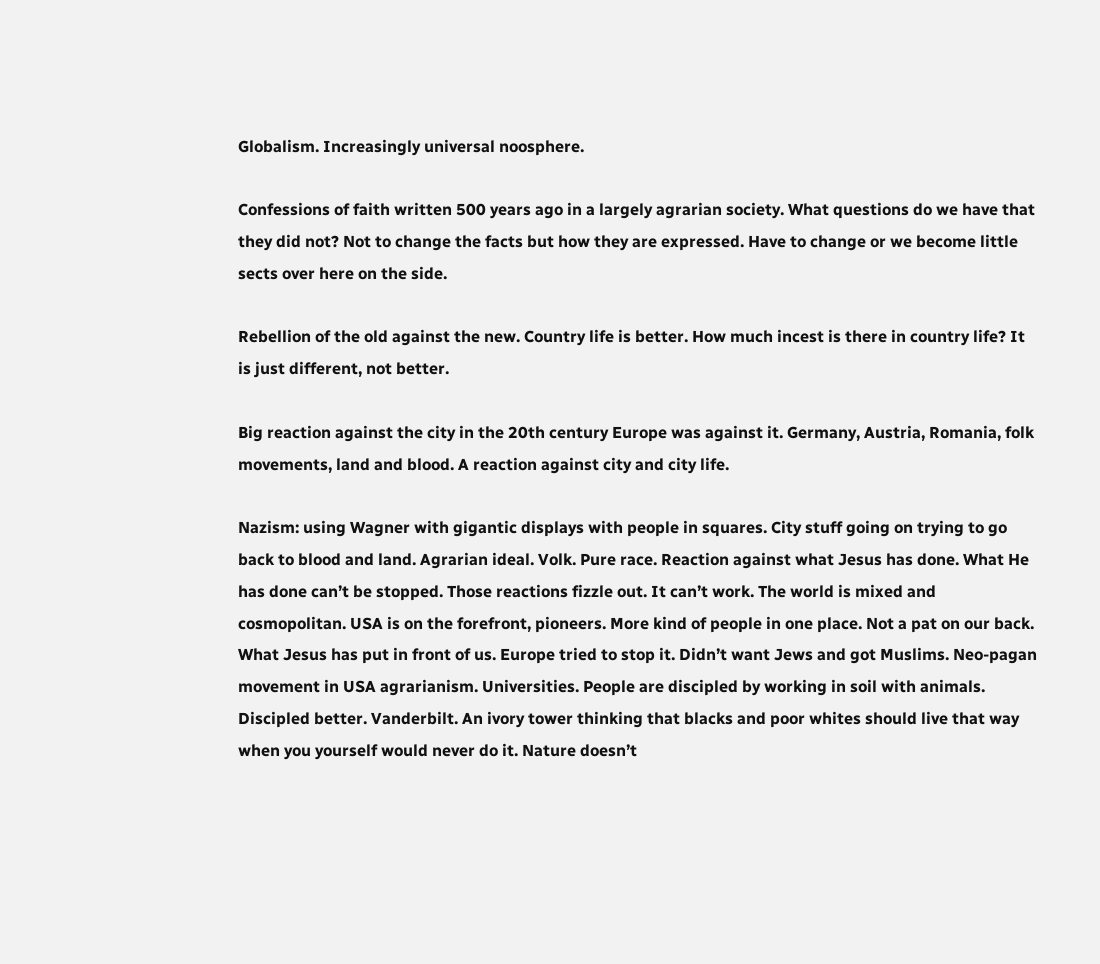Globalism. Increasingly universal noosphere.

Confessions of faith written 500 years ago in a largely agrarian society. What questions do we have that they did not? Not to change the facts but how they are expressed. Have to change or we become little sects over here on the side.

Rebellion of the old against the new. Country life is better. How much incest is there in country life? It is just different, not better.

Big reaction against the city in the 20th century Europe was against it. Germany, Austria, Romania, folk movements, land and blood. A reaction against city and city life.

Nazism: using Wagner with gigantic displays with people in squares. City stuff going on trying to go back to blood and land. Agrarian ideal. Volk. Pure race. Reaction against what Jesus has done. What He has done can’t be stopped. Those reactions fizzle out. It can’t work. The world is mixed and cosmopolitan. USA is on the forefront, pioneers. More kind of people in one place. Not a pat on our back. What Jesus has put in front of us. Europe tried to stop it. Didn’t want Jews and got Muslims. Neo-pagan movement in USA agrarianism. Universities. People are discipled by working in soil with animals. Discipled better. Vanderbilt. An ivory tower thinking that blacks and poor whites should live that way when you yourself would never do it. Nature doesn’t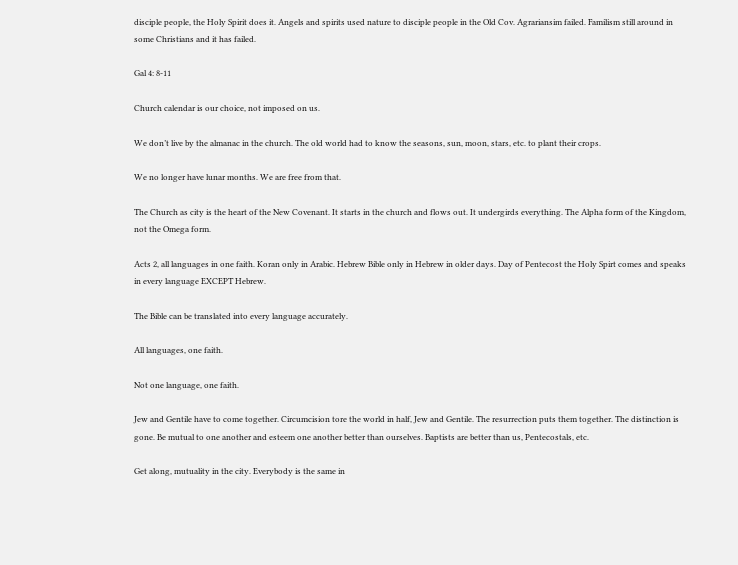disciple people, the Holy Spirit does it. Angels and spirits used nature to disciple people in the Old Cov. Agrariansim failed. Familism still around in some Christians and it has failed.

Gal 4: 8-11

Church calendar is our choice, not imposed on us.

We don’t live by the almanac in the church. The old world had to know the seasons, sun, moon, stars, etc. to plant their crops.

We no longer have lunar months. We are free from that.

The Church as city is the heart of the New Covenant. It starts in the church and flows out. It undergirds everything. The Alpha form of the Kingdom, not the Omega form.

Acts 2, all languages in one faith. Koran only in Arabic. Hebrew Bible only in Hebrew in older days. Day of Pentecost the Holy Spirt comes and speaks in every language EXCEPT Hebrew.

The Bible can be translated into every language accurately.

All languages, one faith.

Not one language, one faith.

Jew and Gentile have to come together. Circumcision tore the world in half, Jew and Gentile. The resurrection puts them together. The distinction is gone. Be mutual to one another and esteem one another better than ourselves. Baptists are better than us, Pentecostals, etc.

Get along, mutuality in the city. Everybody is the same in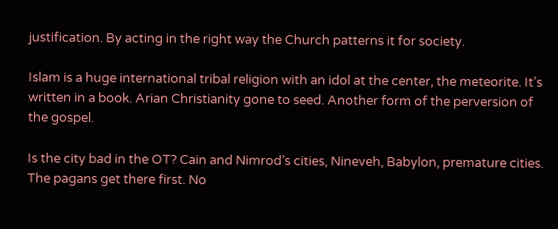justification. By acting in the right way the Church patterns it for society.

Islam is a huge international tribal religion with an idol at the center, the meteorite. It’s written in a book. Arian Christianity gone to seed. Another form of the perversion of the gospel.

Is the city bad in the OT? Cain and Nimrod’s cities, Nineveh, Babylon, premature cities. The pagans get there first. No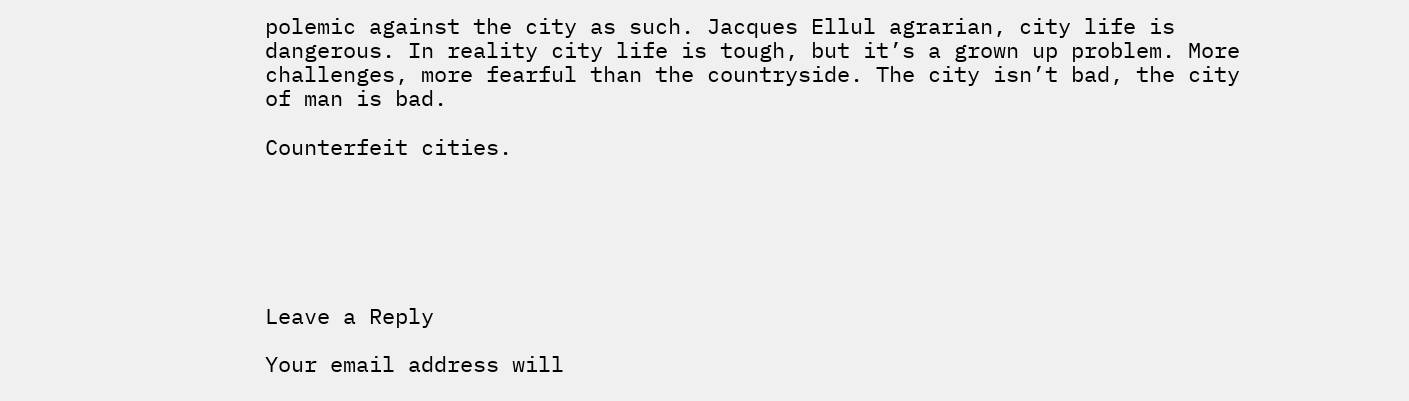polemic against the city as such. Jacques Ellul agrarian, city life is dangerous. In reality city life is tough, but it’s a grown up problem. More challenges, more fearful than the countryside. The city isn’t bad, the city of man is bad.

Counterfeit cities.






Leave a Reply

Your email address will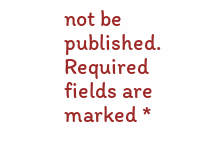not be published. Required fields are marked *